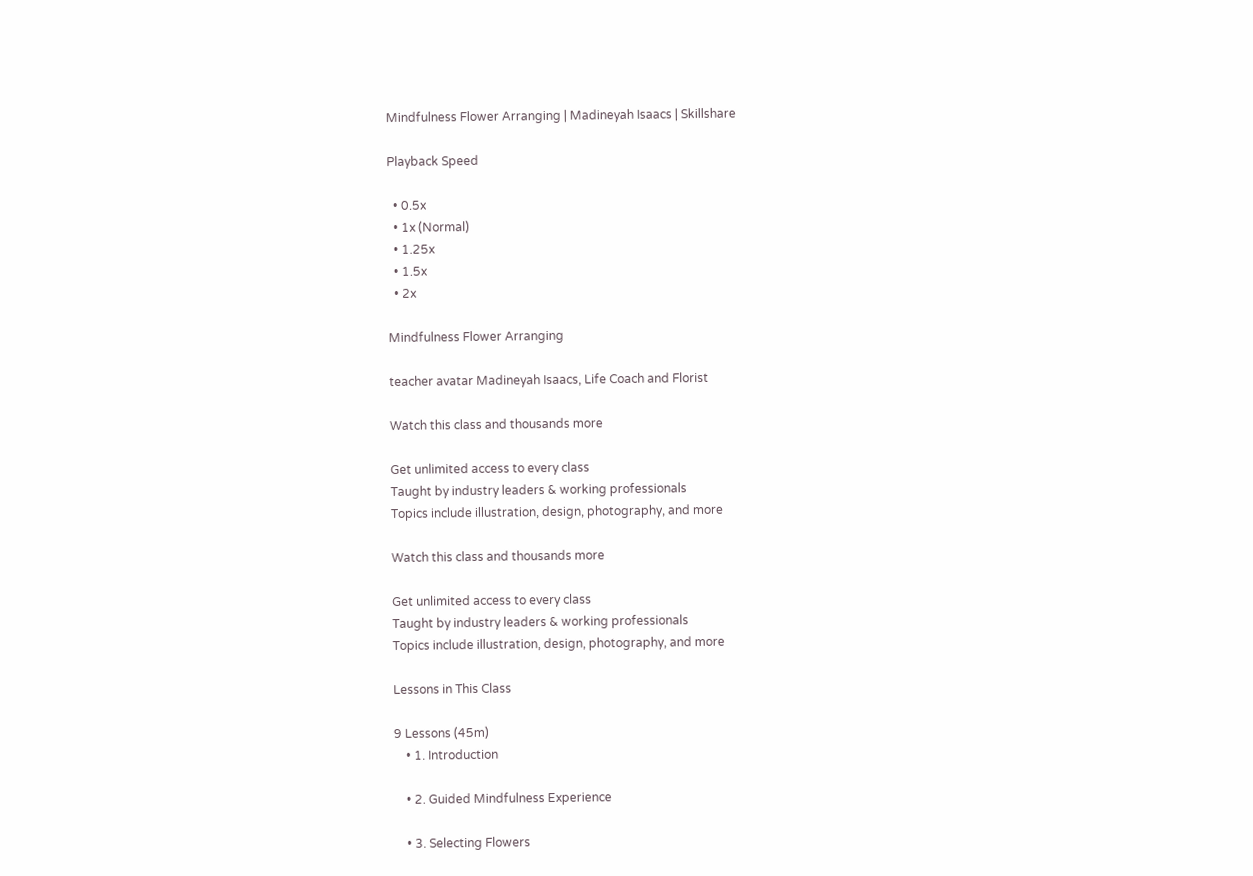Mindfulness Flower Arranging | Madineyah Isaacs | Skillshare

Playback Speed

  • 0.5x
  • 1x (Normal)
  • 1.25x
  • 1.5x
  • 2x

Mindfulness Flower Arranging

teacher avatar Madineyah Isaacs, Life Coach and Florist

Watch this class and thousands more

Get unlimited access to every class
Taught by industry leaders & working professionals
Topics include illustration, design, photography, and more

Watch this class and thousands more

Get unlimited access to every class
Taught by industry leaders & working professionals
Topics include illustration, design, photography, and more

Lessons in This Class

9 Lessons (45m)
    • 1. Introduction

    • 2. Guided Mindfulness Experience

    • 3. Selecting Flowers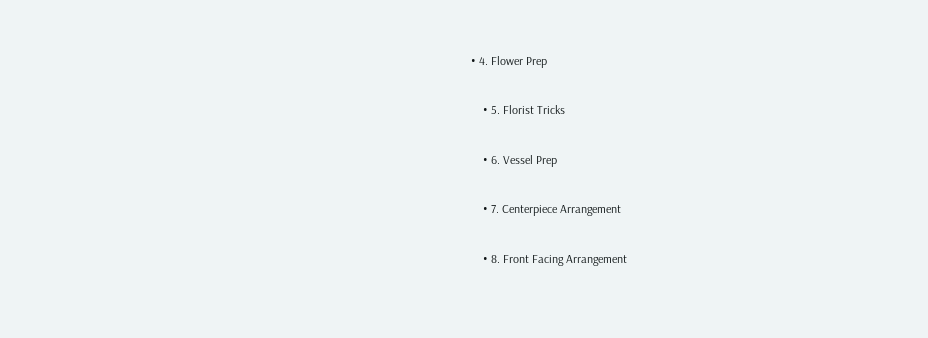• 4. Flower Prep

    • 5. Florist Tricks

    • 6. Vessel Prep

    • 7. Centerpiece Arrangement

    • 8. Front Facing Arrangement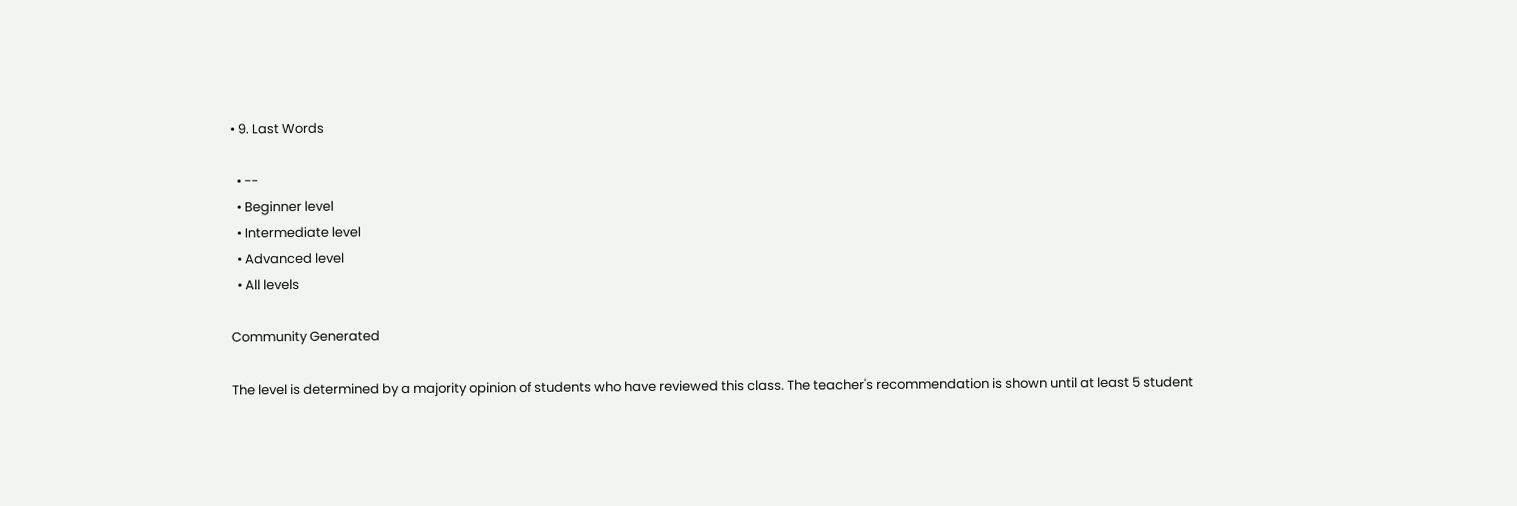• 9. Last Words

  • --
  • Beginner level
  • Intermediate level
  • Advanced level
  • All levels

Community Generated

The level is determined by a majority opinion of students who have reviewed this class. The teacher's recommendation is shown until at least 5 student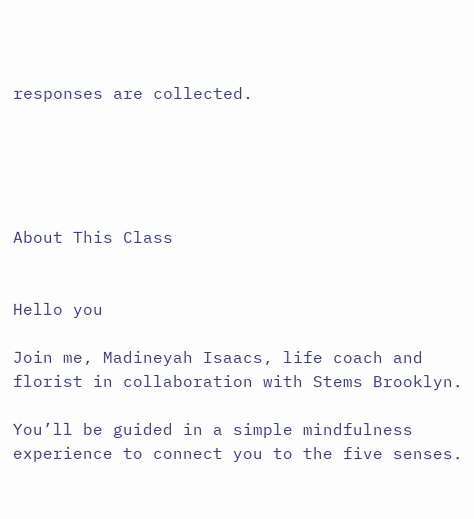responses are collected.





About This Class


Hello you

Join me, Madineyah Isaacs, life coach and florist in collaboration with Stems Brooklyn.

You’ll be guided in a simple mindfulness experience to connect you to the five senses.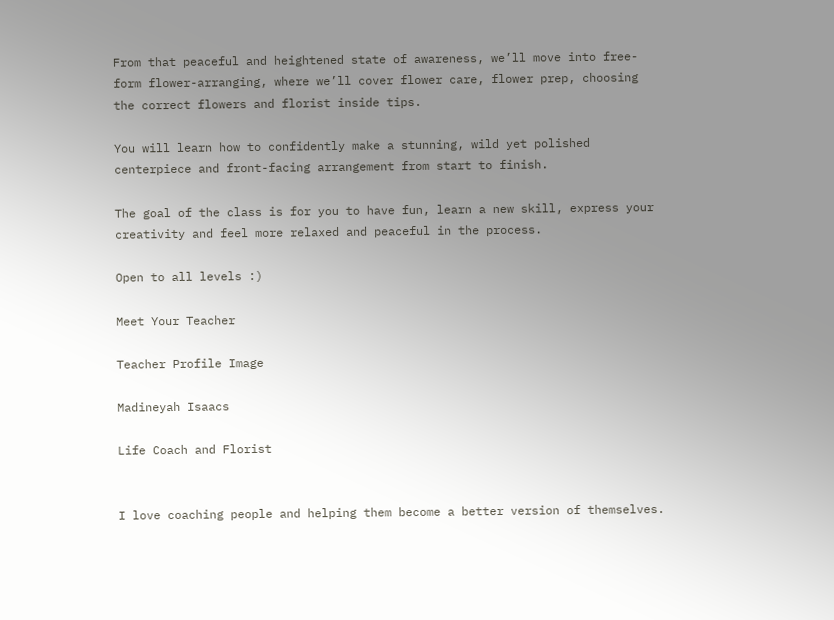From that peaceful and heightened state of awareness, we’ll move into free-form flower-arranging, where we’ll cover flower care, flower prep, choosing the correct flowers and florist inside tips.

You will learn how to confidently make a stunning, wild yet polished centerpiece and front-facing arrangement from start to finish.

The goal of the class is for you to have fun, learn a new skill, express your creativity and feel more relaxed and peaceful in the process.

Open to all levels :)

Meet Your Teacher

Teacher Profile Image

Madineyah Isaacs

Life Coach and Florist


I love coaching people and helping them become a better version of themselves.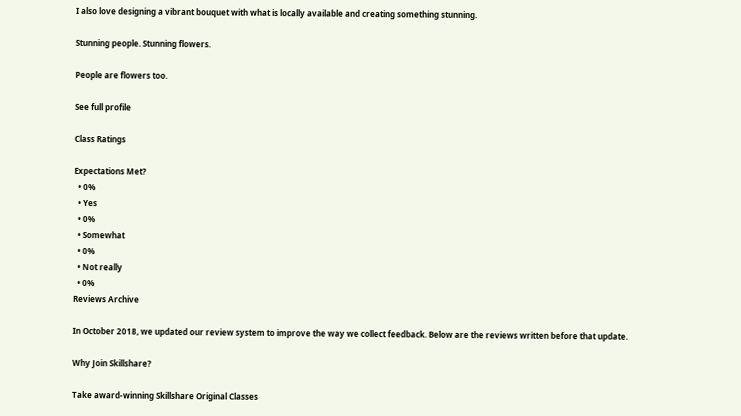I also love designing a vibrant bouquet with what is locally available and creating something stunning.

Stunning people. Stunning flowers.

People are flowers too.

See full profile

Class Ratings

Expectations Met?
  • 0%
  • Yes
  • 0%
  • Somewhat
  • 0%
  • Not really
  • 0%
Reviews Archive

In October 2018, we updated our review system to improve the way we collect feedback. Below are the reviews written before that update.

Why Join Skillshare?

Take award-winning Skillshare Original Classes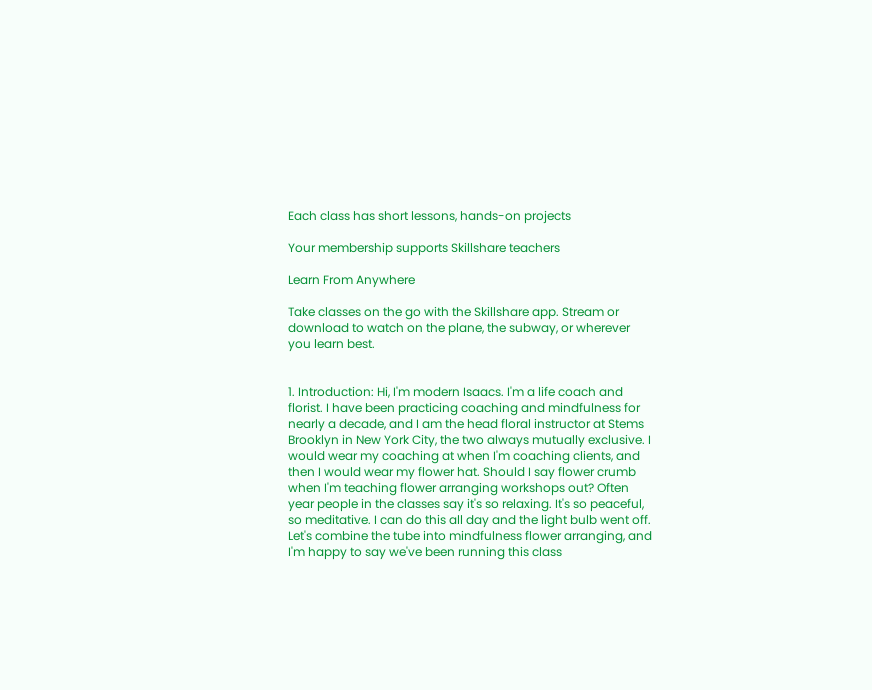Each class has short lessons, hands-on projects

Your membership supports Skillshare teachers

Learn From Anywhere

Take classes on the go with the Skillshare app. Stream or download to watch on the plane, the subway, or wherever you learn best.


1. Introduction: Hi, I'm modern Isaacs. I'm a life coach and florist. I have been practicing coaching and mindfulness for nearly a decade, and I am the head floral instructor at Stems Brooklyn in New York City, the two always mutually exclusive. I would wear my coaching at when I'm coaching clients, and then I would wear my flower hat. Should I say flower crumb when I'm teaching flower arranging workshops out? Often year people in the classes say it's so relaxing. It's so peaceful, so meditative. I can do this all day and the light bulb went off. Let's combine the tube into mindfulness flower arranging, and I'm happy to say we've been running this class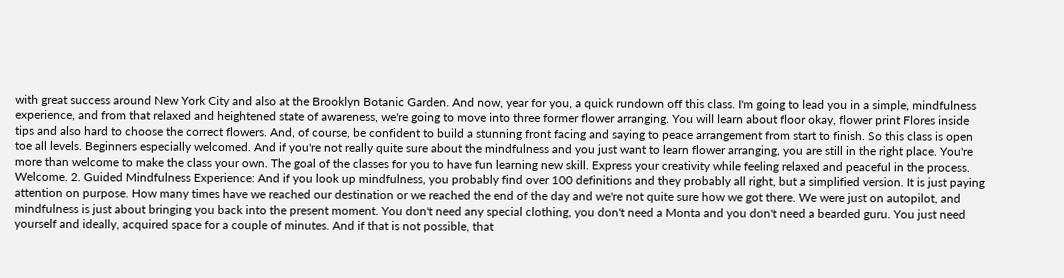with great success around New York City and also at the Brooklyn Botanic Garden. And now, year for you, a quick rundown off this class. I'm going to lead you in a simple, mindfulness experience, and from that relaxed and heightened state of awareness, we're going to move into three former flower arranging. You will learn about floor okay, flower print Flores inside tips and also hard to choose the correct flowers. And, of course, be confident to build a stunning front facing and saying to peace arrangement from start to finish. So this class is open toe all levels. Beginners especially welcomed. And if you're not really quite sure about the mindfulness and you just want to learn flower arranging, you are still in the right place. You're more than welcome to make the class your own. The goal of the classes for you to have fun learning new skill. Express your creativity while feeling relaxed and peaceful in the process. Welcome. 2. Guided Mindfulness Experience: And if you look up mindfulness, you probably find over 100 definitions and they probably all right, but a simplified version. It is just paying attention on purpose. How many times have we reached our destination or we reached the end of the day and we're not quite sure how we got there. We were just on autopilot, and mindfulness is just about bringing you back into the present moment. You don't need any special clothing, you don't need a Monta and you don't need a bearded guru. You just need yourself and ideally, acquired space for a couple of minutes. And if that is not possible, that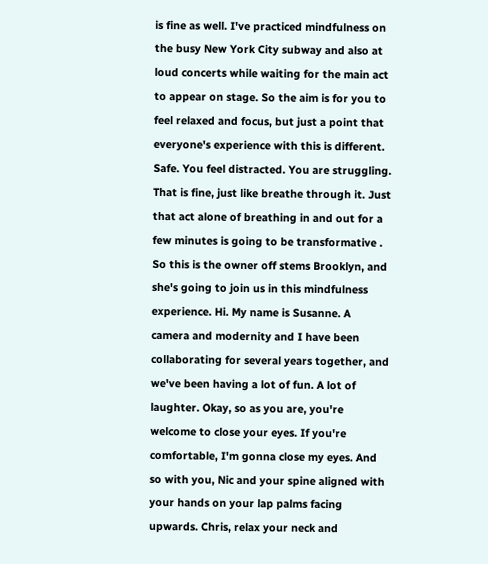is fine as well. I've practiced mindfulness on the busy New York City subway and also at loud concerts while waiting for the main act to appear on stage. So the aim is for you to feel relaxed and focus, but just a point that everyone's experience with this is different. Safe. You feel distracted. You are struggling. That is fine, just like breathe through it. Just that act alone of breathing in and out for a few minutes is going to be transformative . So this is the owner off stems Brooklyn, and she's going to join us in this mindfulness experience. Hi. My name is Susanne. A camera and modernity and I have been collaborating for several years together, and we've been having a lot of fun. A lot of laughter. Okay, so as you are, you're welcome to close your eyes. If you're comfortable, I'm gonna close my eyes. And so with you, Nic and your spine aligned with your hands on your lap palms facing upwards. Chris, relax your neck and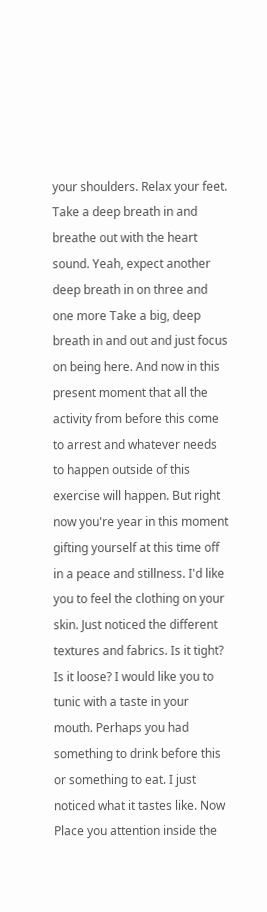your shoulders. Relax your feet. Take a deep breath in and breathe out with the heart sound. Yeah, expect another deep breath in on three and one more Take a big, deep breath in and out and just focus on being here. And now in this present moment that all the activity from before this come to arrest and whatever needs to happen outside of this exercise will happen. But right now you're year in this moment gifting yourself at this time off in a peace and stillness. I'd like you to feel the clothing on your skin. Just noticed the different textures and fabrics. Is it tight? Is it loose? I would like you to tunic with a taste in your mouth. Perhaps you had something to drink before this or something to eat. I just noticed what it tastes like. Now Place you attention inside the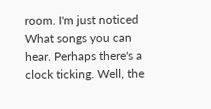room. I'm just noticed What songs you can hear. Perhaps there's a clock ticking. Well, the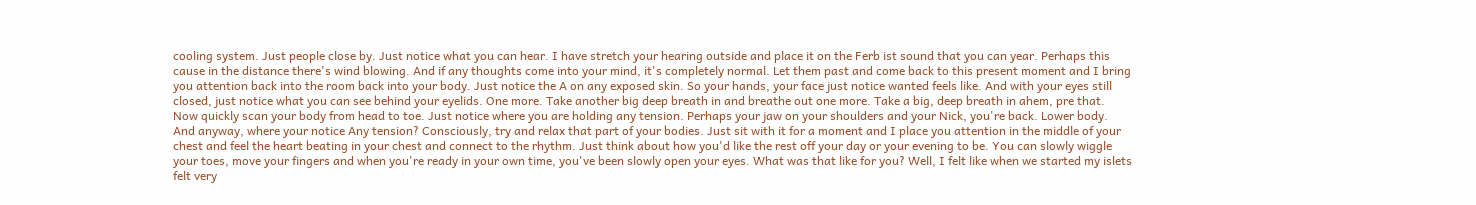cooling system. Just people close by. Just notice what you can hear. I have stretch your hearing outside and place it on the Ferb ist sound that you can year. Perhaps this cause in the distance there's wind blowing. And if any thoughts come into your mind, it's completely normal. Let them past and come back to this present moment and I bring you attention back into the room back into your body. Just notice the A on any exposed skin. So your hands, your face just notice wanted feels like. And with your eyes still closed, just notice what you can see behind your eyelids. One more. Take another big deep breath in and breathe out one more. Take a big, deep breath in ahem, pre that. Now quickly scan your body from head to toe. Just notice where you are holding any tension. Perhaps your jaw on your shoulders and your Nick, you're back. Lower body. And anyway, where your notice Any tension? Consciously, try and relax that part of your bodies. Just sit with it for a moment and I place you attention in the middle of your chest and feel the heart beating in your chest and connect to the rhythm. Just think about how you'd like the rest off your day or your evening to be. You can slowly wiggle your toes, move your fingers and when you're ready in your own time, you've been slowly open your eyes. What was that like for you? Well, I felt like when we started my islets felt very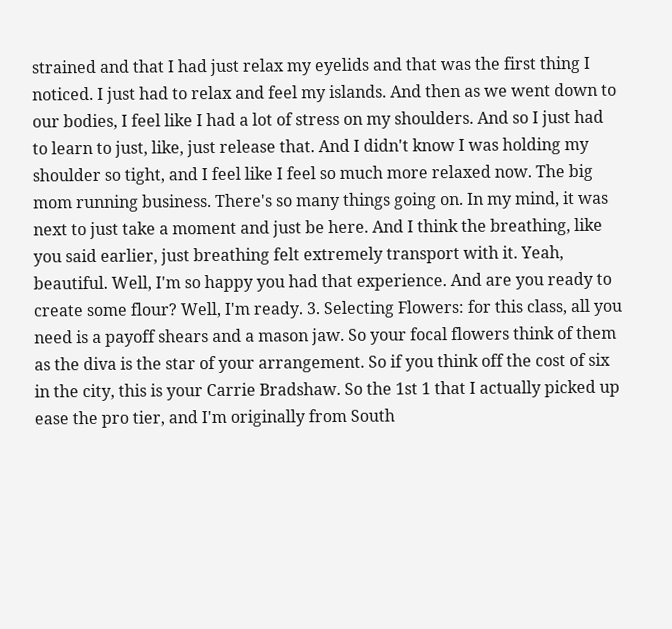strained and that I had just relax my eyelids and that was the first thing I noticed. I just had to relax and feel my islands. And then as we went down to our bodies, I feel like I had a lot of stress on my shoulders. And so I just had to learn to just, like, just release that. And I didn't know I was holding my shoulder so tight, and I feel like I feel so much more relaxed now. The big mom running business. There's so many things going on. In my mind, it was next to just take a moment and just be here. And I think the breathing, like you said earlier, just breathing felt extremely transport with it. Yeah, beautiful. Well, I'm so happy you had that experience. And are you ready to create some flour? Well, I'm ready. 3. Selecting Flowers: for this class, all you need is a payoff shears and a mason jaw. So your focal flowers think of them as the diva is the star of your arrangement. So if you think off the cost of six in the city, this is your Carrie Bradshaw. So the 1st 1 that I actually picked up ease the pro tier, and I'm originally from South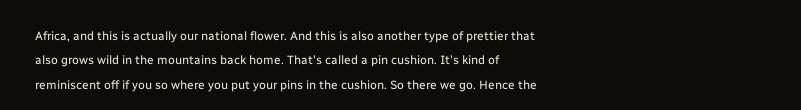Africa, and this is actually our national flower. And this is also another type of prettier that also grows wild in the mountains back home. That's called a pin cushion. It's kind of reminiscent off if you so where you put your pins in the cushion. So there we go. Hence the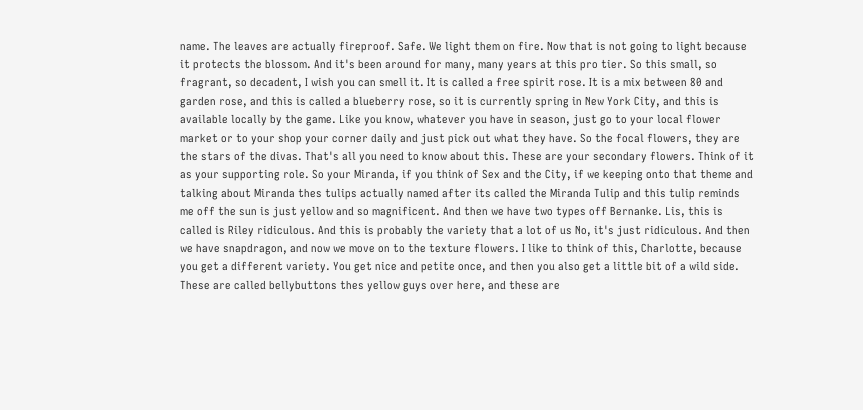name. The leaves are actually fireproof. Safe. We light them on fire. Now that is not going to light because it protects the blossom. And it's been around for many, many years at this pro tier. So this small, so fragrant, so decadent, I wish you can smell it. It is called a free spirit rose. It is a mix between 80 and garden rose, and this is called a blueberry rose, so it is currently spring in New York City, and this is available locally by the game. Like you know, whatever you have in season, just go to your local flower market or to your shop your corner daily and just pick out what they have. So the focal flowers, they are the stars of the divas. That's all you need to know about this. These are your secondary flowers. Think of it as your supporting role. So your Miranda, if you think of Sex and the City, if we keeping onto that theme and talking about Miranda thes tulips actually named after its called the Miranda Tulip and this tulip reminds me off the sun is just yellow and so magnificent. And then we have two types off Bernanke. Lis, this is called is Riley ridiculous. And this is probably the variety that a lot of us No, it's just ridiculous. And then we have snapdragon, and now we move on to the texture flowers. I like to think of this, Charlotte, because you get a different variety. You get nice and petite once, and then you also get a little bit of a wild side. These are called bellybuttons thes yellow guys over here, and these are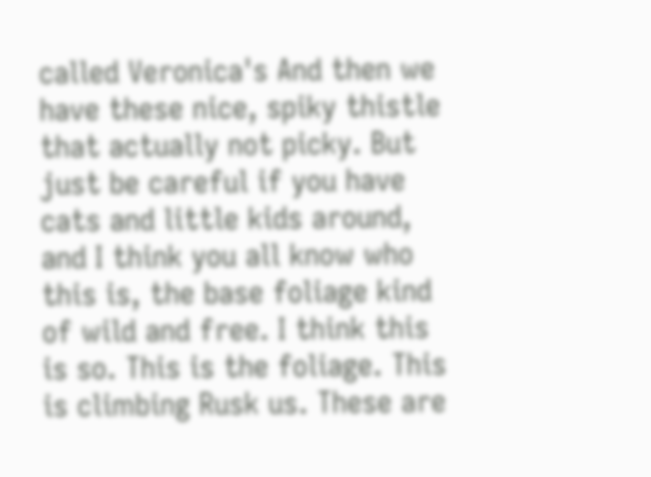called Veronica's And then we have these nice, spiky thistle that actually not picky. But just be careful if you have cats and little kids around, and I think you all know who this is, the base foliage kind of wild and free. I think this is so. This is the foliage. This is climbing Rusk us. These are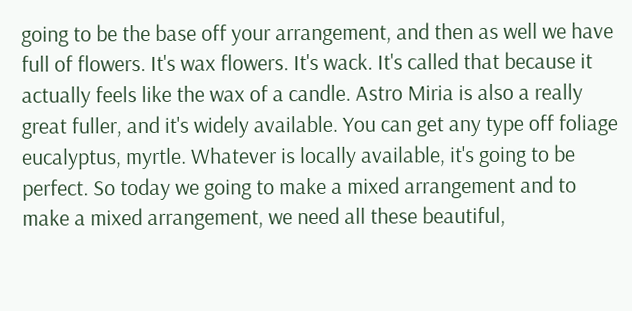going to be the base off your arrangement, and then as well we have full of flowers. It's wax flowers. It's wack. It's called that because it actually feels like the wax of a candle. Astro Miria is also a really great fuller, and it's widely available. You can get any type off foliage eucalyptus, myrtle. Whatever is locally available, it's going to be perfect. So today we going to make a mixed arrangement and to make a mixed arrangement, we need all these beautiful,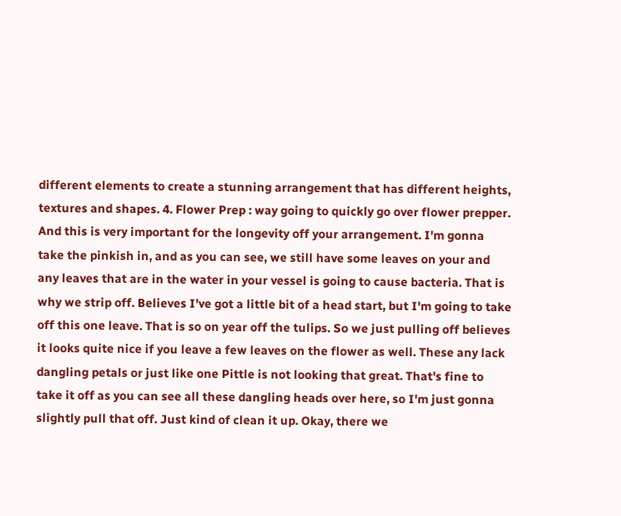different elements to create a stunning arrangement that has different heights, textures and shapes. 4. Flower Prep : way going to quickly go over flower prepper. And this is very important for the longevity off your arrangement. I'm gonna take the pinkish in, and as you can see, we still have some leaves on your and any leaves that are in the water in your vessel is going to cause bacteria. That is why we strip off. Believes I've got a little bit of a head start, but I'm going to take off this one leave. That is so on year off the tulips. So we just pulling off believes it looks quite nice if you leave a few leaves on the flower as well. These any lack dangling petals or just like one Pittle is not looking that great. That's fine to take it off as you can see all these dangling heads over here, so I'm just gonna slightly pull that off. Just kind of clean it up. Okay, there we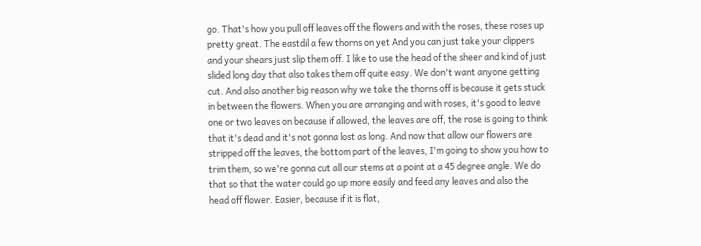go. That's how you pull off leaves off the flowers and with the roses, these roses up pretty great. The eastdil a few thorns on yet And you can just take your clippers and your shears just slip them off. I like to use the head of the sheer and kind of just slided long day that also takes them off quite easy. We don't want anyone getting cut. And also another big reason why we take the thorns off is because it gets stuck in between the flowers. When you are arranging and with roses, it's good to leave one or two leaves on because if allowed, the leaves are off, the rose is going to think that it's dead and it's not gonna lost as long. And now that allow our flowers are stripped off the leaves, the bottom part of the leaves, I'm going to show you how to trim them, so we're gonna cut all our stems at a point at a 45 degree angle. We do that so that the water could go up more easily and feed any leaves and also the head off flower. Easier, because if it is flat,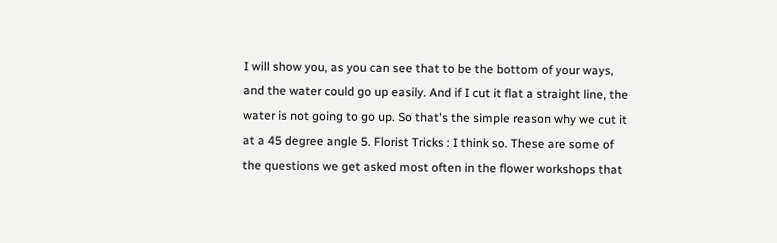I will show you, as you can see that to be the bottom of your ways, and the water could go up easily. And if I cut it flat a straight line, the water is not going to go up. So that's the simple reason why we cut it at a 45 degree angle 5. Florist Tricks : I think so. These are some of the questions we get asked most often in the flower workshops that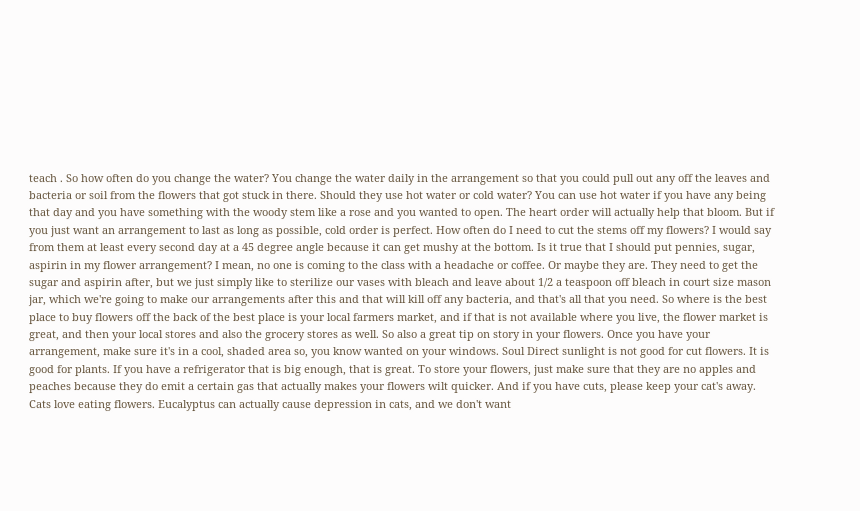teach . So how often do you change the water? You change the water daily in the arrangement so that you could pull out any off the leaves and bacteria or soil from the flowers that got stuck in there. Should they use hot water or cold water? You can use hot water if you have any being that day and you have something with the woody stem like a rose and you wanted to open. The heart order will actually help that bloom. But if you just want an arrangement to last as long as possible, cold order is perfect. How often do I need to cut the stems off my flowers? I would say from them at least every second day at a 45 degree angle because it can get mushy at the bottom. Is it true that I should put pennies, sugar, aspirin in my flower arrangement? I mean, no one is coming to the class with a headache or coffee. Or maybe they are. They need to get the sugar and aspirin after, but we just simply like to sterilize our vases with bleach and leave about 1/2 a teaspoon off bleach in court size mason jar, which we're going to make our arrangements after this and that will kill off any bacteria, and that's all that you need. So where is the best place to buy flowers off the back of the best place is your local farmers market, and if that is not available where you live, the flower market is great, and then your local stores and also the grocery stores as well. So also a great tip on story in your flowers. Once you have your arrangement, make sure it's in a cool, shaded area so, you know wanted on your windows. Soul Direct sunlight is not good for cut flowers. It is good for plants. If you have a refrigerator that is big enough, that is great. To store your flowers, just make sure that they are no apples and peaches because they do emit a certain gas that actually makes your flowers wilt quicker. And if you have cuts, please keep your cat's away. Cats love eating flowers. Eucalyptus can actually cause depression in cats, and we don't want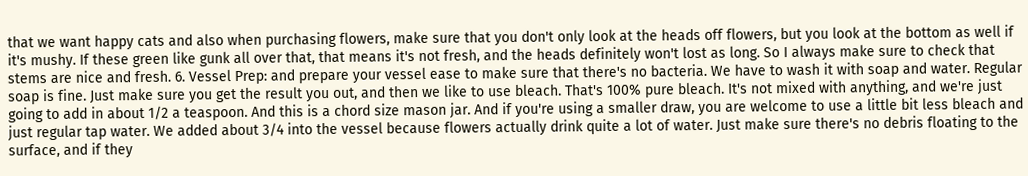that we want happy cats and also when purchasing flowers, make sure that you don't only look at the heads off flowers, but you look at the bottom as well if it's mushy. If these green like gunk all over that, that means it's not fresh, and the heads definitely won't lost as long. So I always make sure to check that stems are nice and fresh. 6. Vessel Prep: and prepare your vessel ease to make sure that there's no bacteria. We have to wash it with soap and water. Regular soap is fine. Just make sure you get the result you out, and then we like to use bleach. That's 100% pure bleach. It's not mixed with anything, and we're just going to add in about 1/2 a teaspoon. And this is a chord size mason jar. And if you're using a smaller draw, you are welcome to use a little bit less bleach and just regular tap water. We added about 3/4 into the vessel because flowers actually drink quite a lot of water. Just make sure there's no debris floating to the surface, and if they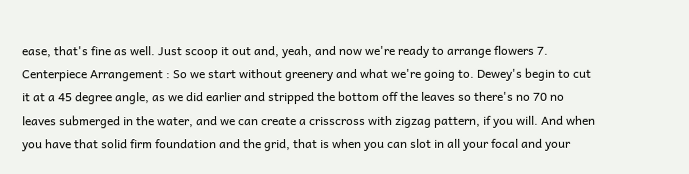ease, that's fine as well. Just scoop it out and, yeah, and now we're ready to arrange flowers 7. Centerpiece Arrangement : So we start without greenery and what we're going to. Dewey's begin to cut it at a 45 degree angle, as we did earlier and stripped the bottom off the leaves so there's no 70 no leaves submerged in the water, and we can create a crisscross with zigzag pattern, if you will. And when you have that solid firm foundation and the grid, that is when you can slot in all your focal and your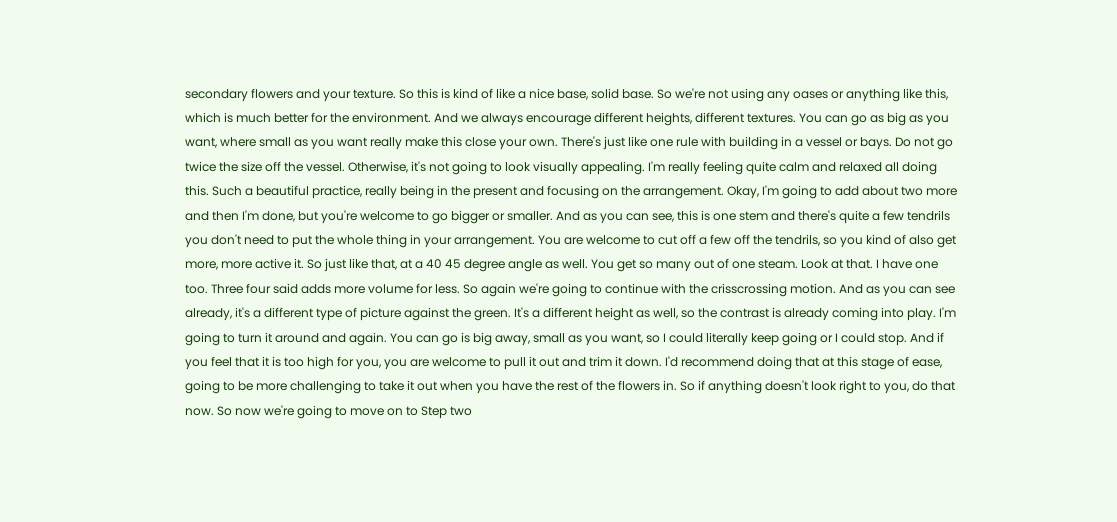secondary flowers and your texture. So this is kind of like a nice base, solid base. So we're not using any oases or anything like this, which is much better for the environment. And we always encourage different heights, different textures. You can go as big as you want, where small as you want really make this close your own. There's just like one rule with building in a vessel or bays. Do not go twice the size off the vessel. Otherwise, it's not going to look visually appealing. I'm really feeling quite calm and relaxed all doing this. Such a beautiful practice, really being in the present and focusing on the arrangement. Okay, I'm going to add about two more and then I'm done, but you're welcome to go bigger or smaller. And as you can see, this is one stem and there's quite a few tendrils you don't need to put the whole thing in your arrangement. You are welcome to cut off a few off the tendrils, so you kind of also get more, more active it. So just like that, at a 40 45 degree angle as well. You get so many out of one steam. Look at that. I have one too. Three four said adds more volume for less. So again we're going to continue with the crisscrossing motion. And as you can see already, it's a different type of picture against the green. It's a different height as well, so the contrast is already coming into play. I'm going to turn it around and again. You can go is big away, small as you want, so I could literally keep going or I could stop. And if you feel that it is too high for you, you are welcome to pull it out and trim it down. I'd recommend doing that at this stage of ease, going to be more challenging to take it out when you have the rest of the flowers in. So if anything doesn't look right to you, do that now. So now we're going to move on to Step two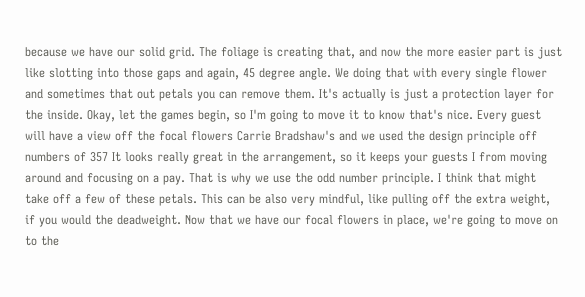because we have our solid grid. The foliage is creating that, and now the more easier part is just like slotting into those gaps and again, 45 degree angle. We doing that with every single flower and sometimes that out petals you can remove them. It's actually is just a protection layer for the inside. Okay, let the games begin, so I'm going to move it to know that's nice. Every guest will have a view off the focal flowers Carrie Bradshaw's and we used the design principle off numbers of 357 It looks really great in the arrangement, so it keeps your guests I from moving around and focusing on a pay. That is why we use the odd number principle. I think that might take off a few of these petals. This can be also very mindful, like pulling off the extra weight, if you would the deadweight. Now that we have our focal flowers in place, we're going to move on to the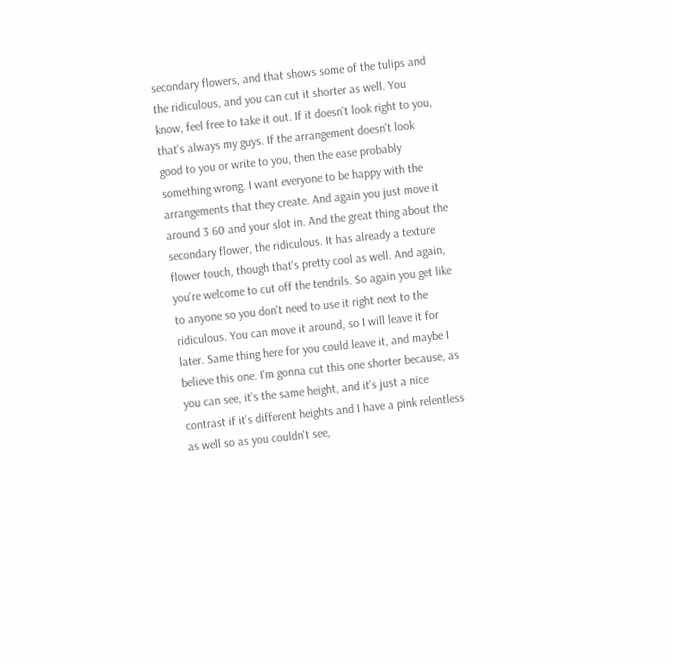secondary flowers, and that shows some of the tulips and the ridiculous, and you can cut it shorter as well. You know, feel free to take it out. If it doesn't look right to you, that's always my guys. If the arrangement doesn't look good to you or write to you, then the ease probably something wrong. I want everyone to be happy with the arrangements that they create. And again you just move it around 3 60 and your slot in. And the great thing about the secondary flower, the ridiculous. It has already a texture flower touch, though that's pretty cool as well. And again, you're welcome to cut off the tendrils. So again you get like to anyone so you don't need to use it right next to the ridiculous. You can move it around, so I will leave it for later. Same thing here for you could leave it, and maybe I believe this one. I'm gonna cut this one shorter because, as you can see, it's the same height, and it's just a nice contrast if it's different heights and I have a pink relentless as well so as you couldn't see,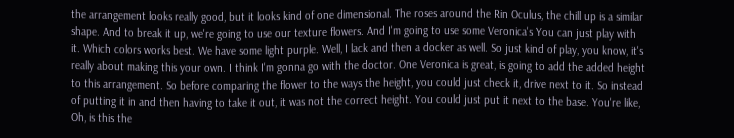the arrangement looks really good, but it looks kind of one dimensional. The roses around the Rin Oculus, the chill up is a similar shape. And to break it up, we're going to use our texture flowers. And I'm going to use some Veronica's You can just play with it. Which colors works best. We have some light purple. Well, I lack and then a docker as well. So just kind of play, you know, it's really about making this your own. I think I'm gonna go with the doctor. One Veronica is great, is going to add the added height to this arrangement. So before comparing the flower to the ways the height, you could just check it, drive next to it. So instead of putting it in and then having to take it out, it was not the correct height. You could just put it next to the base. You're like, Oh, is this the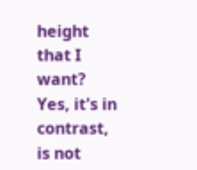height that I want? Yes, it's in contrast, is not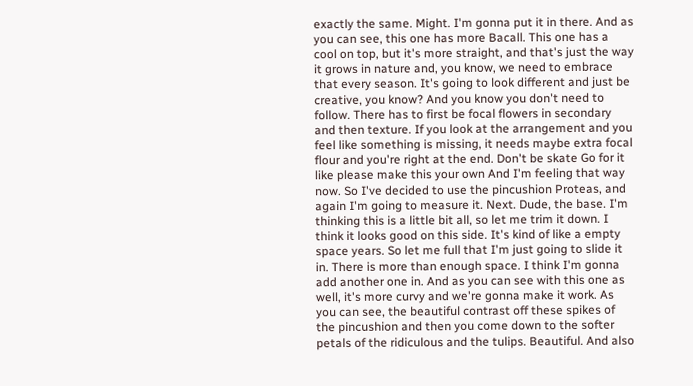exactly the same. Might. I'm gonna put it in there. And as you can see, this one has more Bacall. This one has a cool on top, but it's more straight, and that's just the way it grows in nature and, you know, we need to embrace that every season. It's going to look different and just be creative, you know? And you know you don't need to follow. There has to first be focal flowers in secondary and then texture. If you look at the arrangement and you feel like something is missing, it needs maybe extra focal flour and you're right at the end. Don't be skate Go for it like please make this your own And I'm feeling that way now. So I've decided to use the pincushion Proteas, and again I'm going to measure it. Next. Dude, the base. I'm thinking this is a little bit all, so let me trim it down. I think it looks good on this side. It's kind of like a empty space years. So let me full that I'm just going to slide it in. There is more than enough space. I think I'm gonna add another one in. And as you can see with this one as well, it's more curvy and we're gonna make it work. As you can see, the beautiful contrast off these spikes of the pincushion and then you come down to the softer petals of the ridiculous and the tulips. Beautiful. And also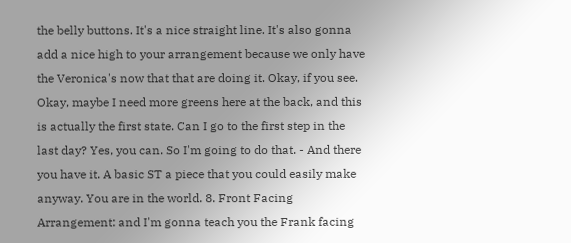the belly buttons. It's a nice straight line. It's also gonna add a nice high to your arrangement because we only have the Veronica's now that that are doing it. Okay, if you see. Okay, maybe I need more greens here at the back, and this is actually the first state. Can I go to the first step in the last day? Yes, you can. So I'm going to do that. - And there you have it. A basic ST a piece that you could easily make anyway. You are in the world. 8. Front Facing Arrangement: and I'm gonna teach you the Frank facing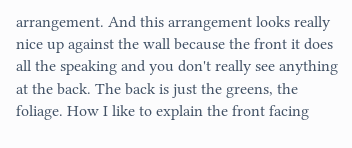arrangement. And this arrangement looks really nice up against the wall because the front it does all the speaking and you don't really see anything at the back. The back is just the greens, the foliage. How I like to explain the front facing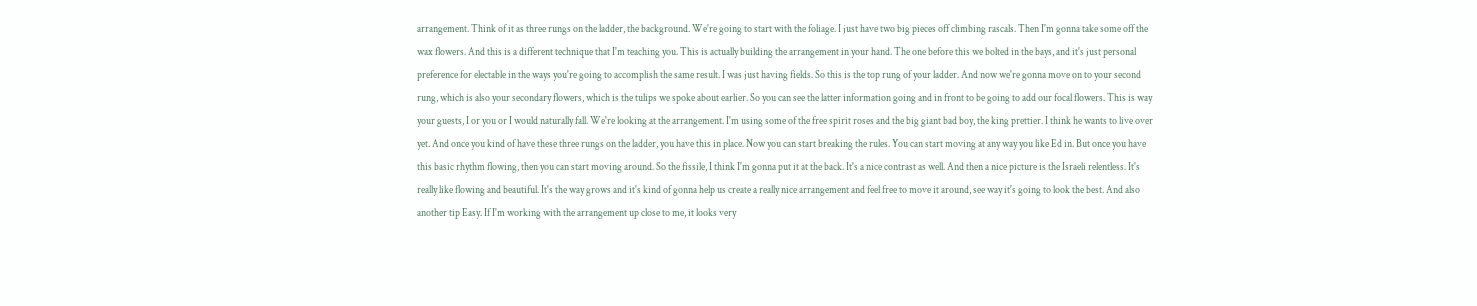arrangement. Think of it as three rungs on the ladder, the background. We're going to start with the foliage. I just have two big pieces off climbing rascals. Then I'm gonna take some off the wax flowers. And this is a different technique that I'm teaching you. This is actually building the arrangement in your hand. The one before this we bolted in the bays, and it's just personal preference for electable in the ways you're going to accomplish the same result. I was just having fields. So this is the top rung of your ladder. And now we're gonna move on to your second rung, which is also your secondary flowers, which is the tulips we spoke about earlier. So you can see the latter information going and in front to be going to add our focal flowers. This is way your guests, I or you or I would naturally fall. We're looking at the arrangement. I'm using some of the free spirit roses and the big giant bad boy, the king prettier. I think he wants to live over yet. And once you kind of have these three rungs on the ladder, you have this in place. Now you can start breaking the rules. You can start moving at any way you like Ed in. But once you have this basic rhythm flowing, then you can start moving around. So the fissile, I think I'm gonna put it at the back. It's a nice contrast as well. And then a nice picture is the Israeli relentless. It's really like flowing and beautiful. It's the way grows and it's kind of gonna help us create a really nice arrangement and feel free to move it around, see way it's going to look the best. And also another tip Easy. If I'm working with the arrangement up close to me, it looks very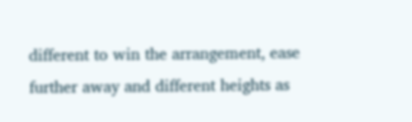different to win the arrangement, ease further away and different heights as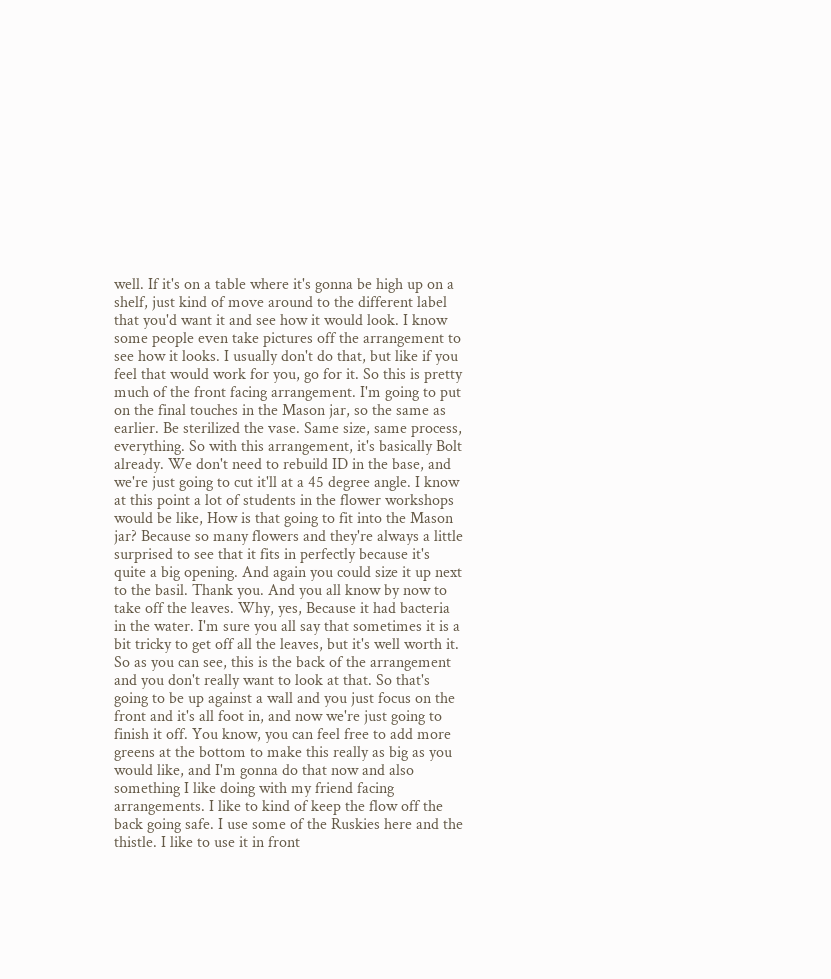well. If it's on a table where it's gonna be high up on a shelf, just kind of move around to the different label that you'd want it and see how it would look. I know some people even take pictures off the arrangement to see how it looks. I usually don't do that, but like if you feel that would work for you, go for it. So this is pretty much of the front facing arrangement. I'm going to put on the final touches in the Mason jar, so the same as earlier. Be sterilized the vase. Same size, same process, everything. So with this arrangement, it's basically Bolt already. We don't need to rebuild ID in the base, and we're just going to cut it'll at a 45 degree angle. I know at this point a lot of students in the flower workshops would be like, How is that going to fit into the Mason jar? Because so many flowers and they're always a little surprised to see that it fits in perfectly because it's quite a big opening. And again you could size it up next to the basil. Thank you. And you all know by now to take off the leaves. Why, yes, Because it had bacteria in the water. I'm sure you all say that sometimes it is a bit tricky to get off all the leaves, but it's well worth it. So as you can see, this is the back of the arrangement and you don't really want to look at that. So that's going to be up against a wall and you just focus on the front and it's all foot in, and now we're just going to finish it off. You know, you can feel free to add more greens at the bottom to make this really as big as you would like, and I'm gonna do that now and also something I like doing with my friend facing arrangements. I like to kind of keep the flow off the back going safe. I use some of the Ruskies here and the thistle. I like to use it in front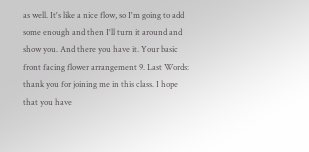as well. It's like a nice flow, so I'm going to add some enough and then I'll turn it around and show you. And there you have it. Your basic front facing flower arrangement 9. Last Words: thank you for joining me in this class. I hope that you have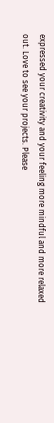expressed your creativity and your feeling more mindful and more relaxed out. Love to see your projects. Please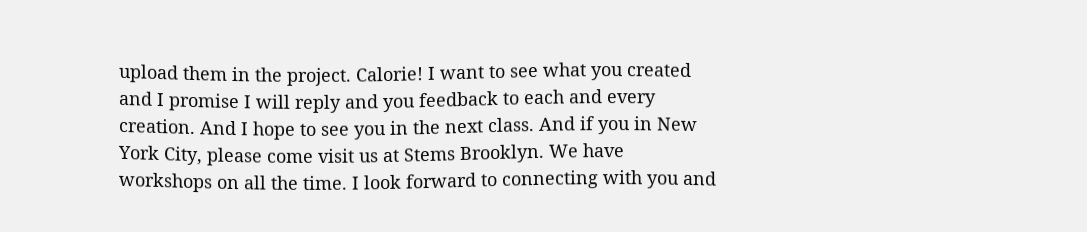upload them in the project. Calorie! I want to see what you created and I promise I will reply and you feedback to each and every creation. And I hope to see you in the next class. And if you in New York City, please come visit us at Stems Brooklyn. We have workshops on all the time. I look forward to connecting with you and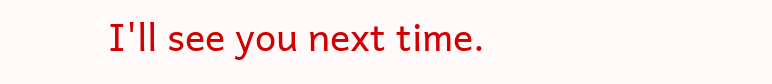I'll see you next time.